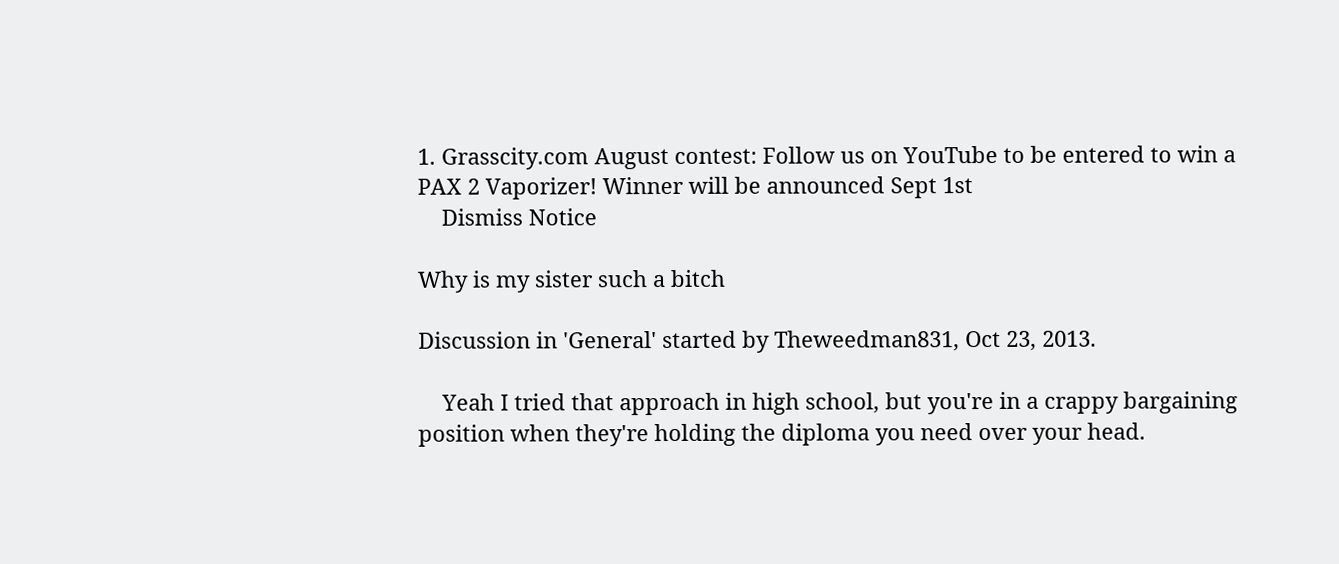1. Grasscity.com August contest: Follow us on YouTube to be entered to win a PAX 2 Vaporizer! Winner will be announced Sept 1st
    Dismiss Notice

Why is my sister such a bitch

Discussion in 'General' started by Theweedman831, Oct 23, 2013.

    Yeah I tried that approach in high school, but you're in a crappy bargaining position when they're holding the diploma you need over your head.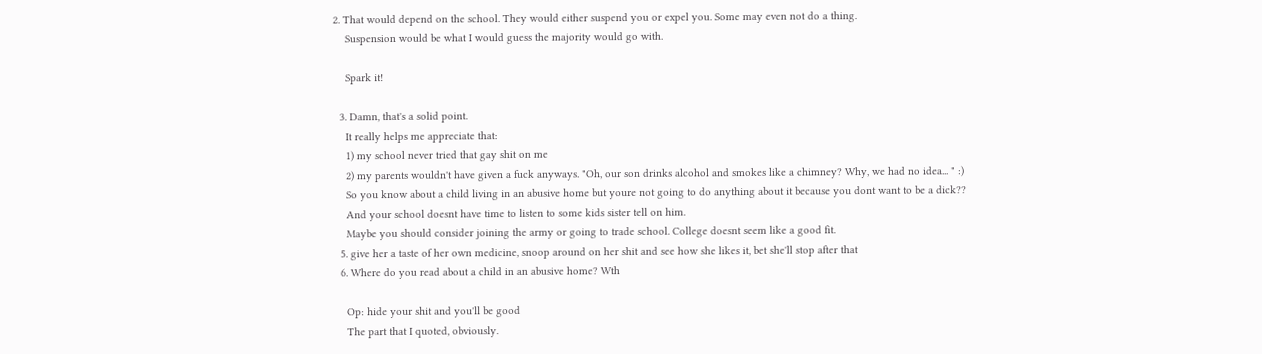2. That would depend on the school. They would either suspend you or expel you. Some may even not do a thing.
    Suspension would be what I would guess the majority would go with.

    Spark it!

  3. Damn, that's a solid point.
    It really helps me appreciate that:
    1) my school never tried that gay shit on me
    2) my parents wouldn't have given a fuck anyways. "Oh, our son drinks alcohol and smokes like a chimney? Why, we had no idea... " :)
    So you know about a child living in an abusive home but youre not going to do anything about it because you dont want to be a dick??
    And your school doesnt have time to listen to some kids sister tell on him.
    Maybe you should consider joining the army or going to trade school. College doesnt seem like a good fit.
  5. give her a taste of her own medicine, snoop around on her shit and see how she likes it, bet she'll stop after that
  6. Where do you read about a child in an abusive home? Wth

    Op: hide your shit and you'll be good
    The part that I quoted, obviously.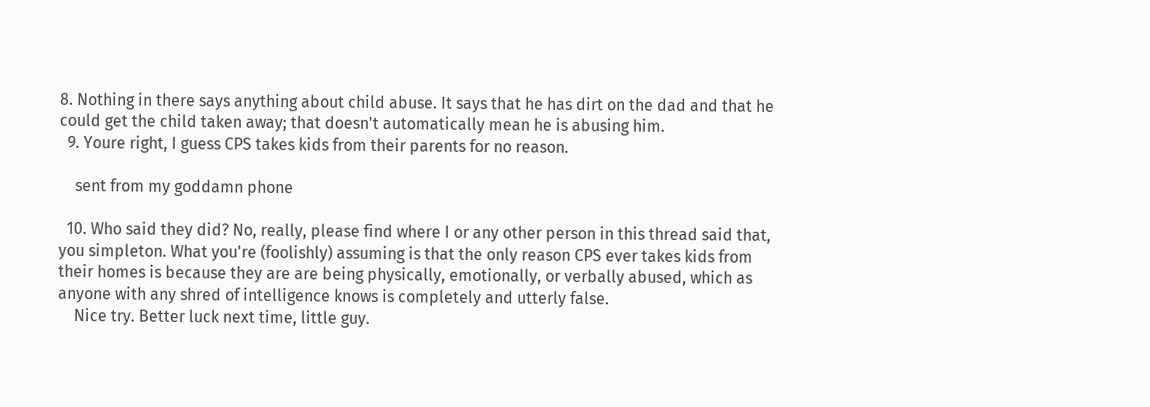8. Nothing in there says anything about child abuse. It says that he has dirt on the dad and that he could get the child taken away; that doesn't automatically mean he is abusing him.
  9. Youre right, I guess CPS takes kids from their parents for no reason.

    sent from my goddamn phone

  10. Who said they did? No, really, please find where I or any other person in this thread said that, you simpleton. What you're (foolishly) assuming is that the only reason CPS ever takes kids from their homes is because they are are being physically, emotionally, or verbally abused, which as anyone with any shred of intelligence knows is completely and utterly false.
    Nice try. Better luck next time, little guy.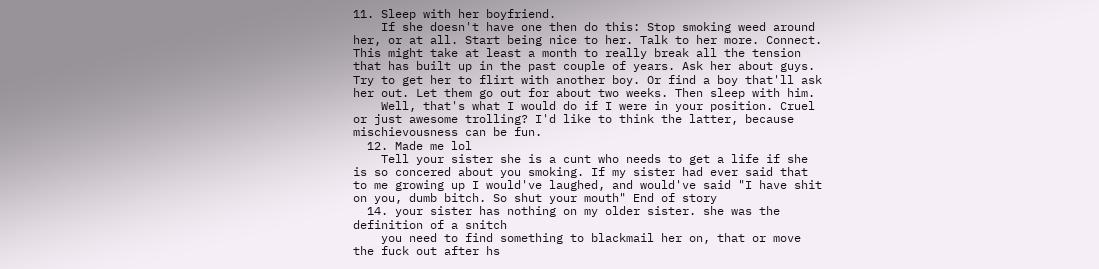11. Sleep with her boyfriend.
    If she doesn't have one then do this: Stop smoking weed around her, or at all. Start being nice to her. Talk to her more. Connect. This might take at least a month to really break all the tension that has built up in the past couple of years. Ask her about guys. Try to get her to flirt with another boy. Or find a boy that'll ask her out. Let them go out for about two weeks. Then sleep with him.
    Well, that's what I would do if I were in your position. Cruel or just awesome trolling? I'd like to think the latter, because mischievousness can be fun.
  12. Made me lol
    Tell your sister she is a cunt who needs to get a life if she is so concered about you smoking. If my sister had ever said that to me growing up I would've laughed, and would've said "I have shit on you, dumb bitch. So shut your mouth" End of story
  14. your sister has nothing on my older sister. she was the definition of a snitch
    you need to find something to blackmail her on, that or move the fuck out after hs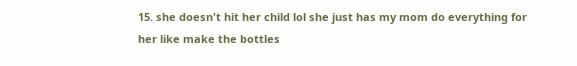15. she doesn't hit her child lol she just has my mom do everything for her like make the bottles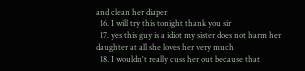and clean her diaper
  16. I will try this tonight thank you sir
  17. yes this guy is a idiot my sister does not harm her daughter at all she loves her very much
  18. I wouldn't really cuss her out because that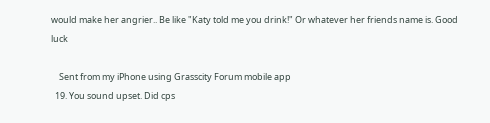would make her angrier.. Be like "Katy told me you drink!" Or whatever her friends name is. Good luck

    Sent from my iPhone using Grasscity Forum mobile app
  19. You sound upset. Did cps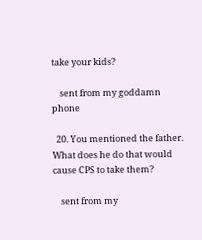take your kids?

    sent from my goddamn phone

  20. You mentioned the father. What does he do that would cause CPS to take them?

    sent from my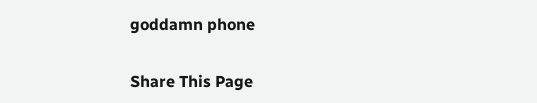goddamn phone


Share This Page